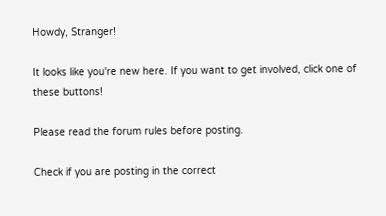Howdy, Stranger!

It looks like you're new here. If you want to get involved, click one of these buttons!

Please read the forum rules before posting.

Check if you are posting in the correct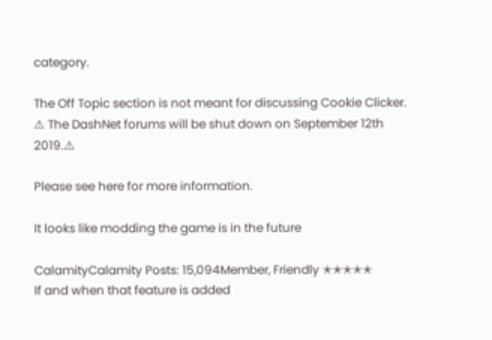category.

The Off Topic section is not meant for discussing Cookie Clicker.
⚠ The DashNet forums will be shut down on September 12th 2019.⚠

Please see here for more information.

It looks like modding the game is in the future

CalamityCalamity Posts: 15,094Member, Friendly ✭✭✭✭✭
If and when that feature is added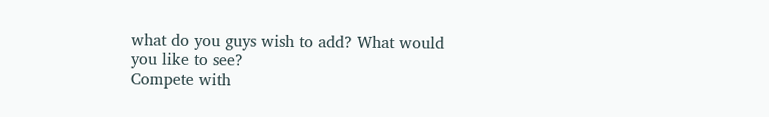what do you guys wish to add? What would you like to see?
Compete with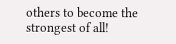others to become the strongest of all!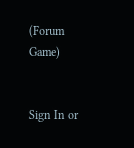(Forum Game)


Sign In or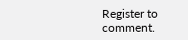Register to comment.